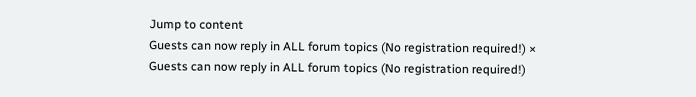Jump to content
Guests can now reply in ALL forum topics (No registration required!) ×
Guests can now reply in ALL forum topics (No registration required!)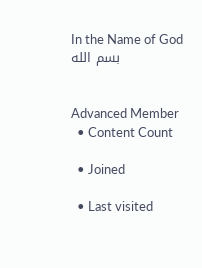In the Name of God بسم الله


Advanced Member
  • Content Count

  • Joined

  • Last visited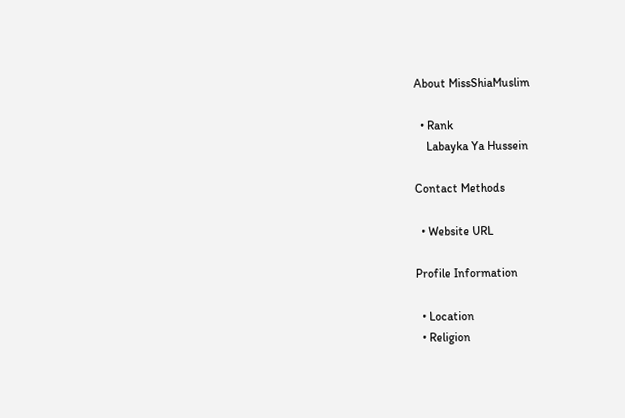About MissShiaMuslim

  • Rank
    Labayka Ya Hussein

Contact Methods

  • Website URL

Profile Information

  • Location
  • Religion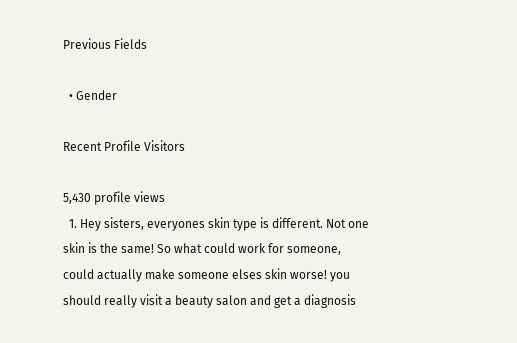Previous Fields

  • Gender

Recent Profile Visitors

5,430 profile views
  1. Hey sisters, everyones skin type is different. Not one skin is the same! So what could work for someone, could actually make someone elses skin worse! you should really visit a beauty salon and get a diagnosis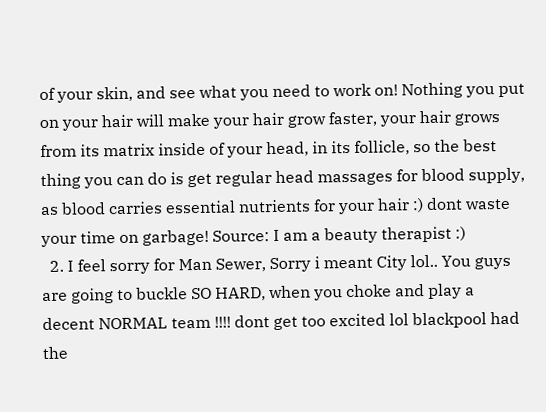of your skin, and see what you need to work on! Nothing you put on your hair will make your hair grow faster, your hair grows from its matrix inside of your head, in its follicle, so the best thing you can do is get regular head massages for blood supply, as blood carries essential nutrients for your hair :) dont waste your time on garbage! Source: I am a beauty therapist :)
  2. I feel sorry for Man Sewer, Sorry i meant City lol.. You guys are going to buckle SO HARD, when you choke and play a decent NORMAL team !!!! dont get too excited lol blackpool had the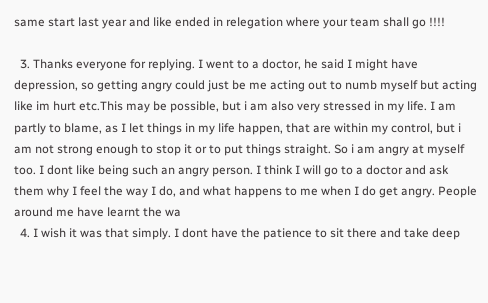same start last year and like ended in relegation where your team shall go !!!!

  3. Thanks everyone for replying. I went to a doctor, he said I might have depression, so getting angry could just be me acting out to numb myself but acting like im hurt etc.This may be possible, but i am also very stressed in my life. I am partly to blame, as I let things in my life happen, that are within my control, but i am not strong enough to stop it or to put things straight. So i am angry at myself too. I dont like being such an angry person. I think I will go to a doctor and ask them why I feel the way I do, and what happens to me when I do get angry. People around me have learnt the wa
  4. I wish it was that simply. I dont have the patience to sit there and take deep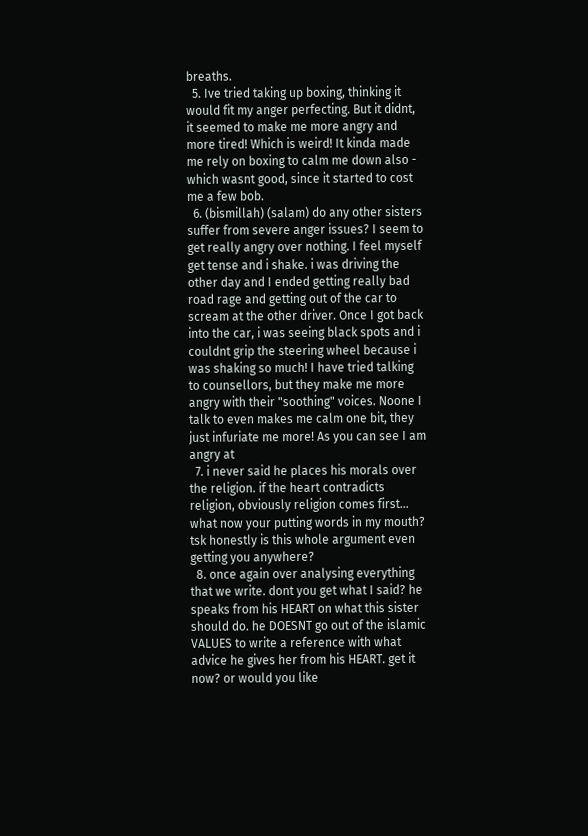breaths.
  5. Ive tried taking up boxing, thinking it would fit my anger perfecting. But it didnt, it seemed to make me more angry and more tired! Which is weird! It kinda made me rely on boxing to calm me down also - which wasnt good, since it started to cost me a few bob.
  6. (bismillah) (salam) do any other sisters suffer from severe anger issues? I seem to get really angry over nothing. I feel myself get tense and i shake. i was driving the other day and I ended getting really bad road rage and getting out of the car to scream at the other driver. Once I got back into the car, i was seeing black spots and i couldnt grip the steering wheel because i was shaking so much! I have tried talking to counsellors, but they make me more angry with their "soothing" voices. Noone I talk to even makes me calm one bit, they just infuriate me more! As you can see I am angry at
  7. i never said he places his morals over the religion. if the heart contradicts religion, obviously religion comes first... what now your putting words in my mouth? tsk honestly is this whole argument even getting you anywhere?
  8. once again over analysing everything that we write. dont you get what I said? he speaks from his HEART on what this sister should do. he DOESNT go out of the islamic VALUES to write a reference with what advice he gives her from his HEART. get it now? or would you like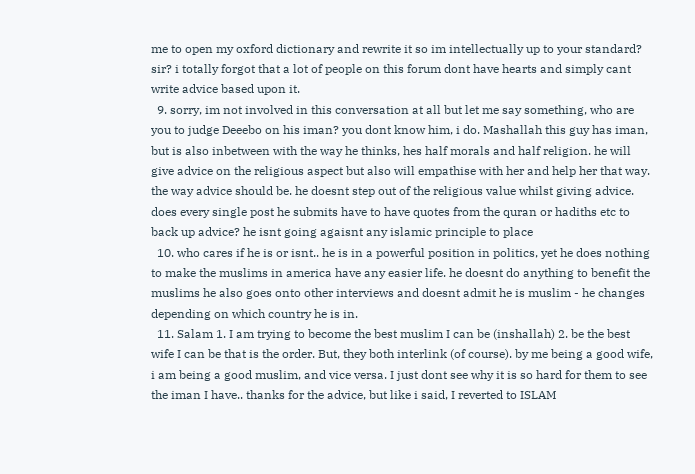me to open my oxford dictionary and rewrite it so im intellectually up to your standard? sir? i totally forgot that a lot of people on this forum dont have hearts and simply cant write advice based upon it.
  9. sorry, im not involved in this conversation at all but let me say something, who are you to judge Deeebo on his iman? you dont know him, i do. Mashallah this guy has iman, but is also inbetween with the way he thinks, hes half morals and half religion. he will give advice on the religious aspect but also will empathise with her and help her that way. the way advice should be. he doesnt step out of the religious value whilst giving advice. does every single post he submits have to have quotes from the quran or hadiths etc to back up advice? he isnt going agaisnt any islamic principle to place
  10. who cares if he is or isnt.. he is in a powerful position in politics, yet he does nothing to make the muslims in america have any easier life. he doesnt do anything to benefit the muslims he also goes onto other interviews and doesnt admit he is muslim - he changes depending on which country he is in.
  11. Salam 1. I am trying to become the best muslim I can be (inshallah) 2. be the best wife I can be that is the order. But, they both interlink (of course). by me being a good wife, i am being a good muslim, and vice versa. I just dont see why it is so hard for them to see the iman I have.. thanks for the advice, but like i said, I reverted to ISLAM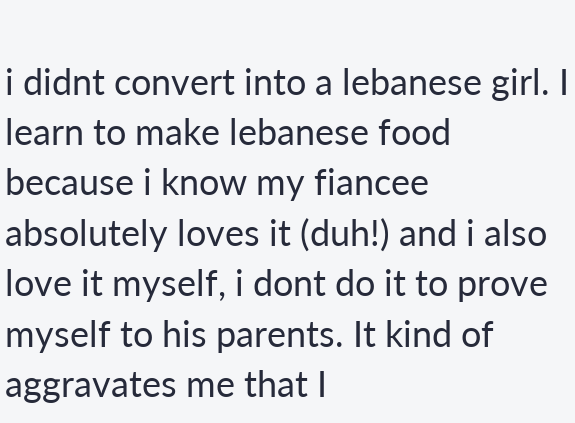i didnt convert into a lebanese girl. I learn to make lebanese food because i know my fiancee absolutely loves it (duh!) and i also love it myself, i dont do it to prove myself to his parents. It kind of aggravates me that I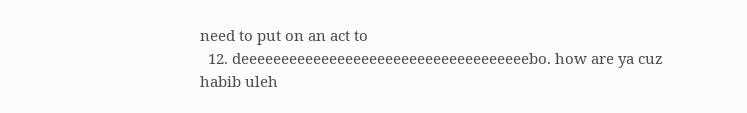need to put on an act to
  12. deeeeeeeeeeeeeeeeeeeeeeeeeeeeeeeeeeeebo. how are ya cuz habib uleh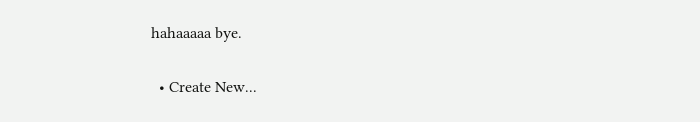hahaaaaa bye.

  • Create New...